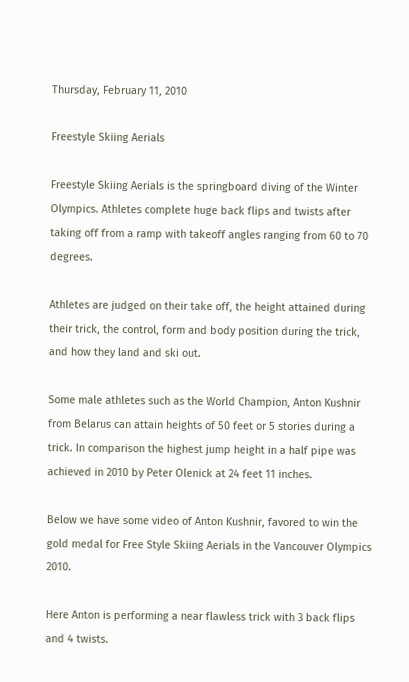Thursday, February 11, 2010

Freestyle Skiing Aerials

Freestyle Skiing Aerials is the springboard diving of the Winter Olympics. Athletes complete huge back flips and twists after taking off from a ramp with takeoff angles ranging from 60 to 70 degrees.

Athletes are judged on their take off, the height attained during their trick, the control, form and body position during the trick, and how they land and ski out.

Some male athletes such as the World Champion, Anton Kushnir from Belarus can attain heights of 50 feet or 5 stories during a trick. In comparison the highest jump height in a half pipe was achieved in 2010 by Peter Olenick at 24 feet 11 inches.

Below we have some video of Anton Kushnir, favored to win the gold medal for Free Style Skiing Aerials in the Vancouver Olympics 2010.

Here Anton is performing a near flawless trick with 3 back flips and 4 twists.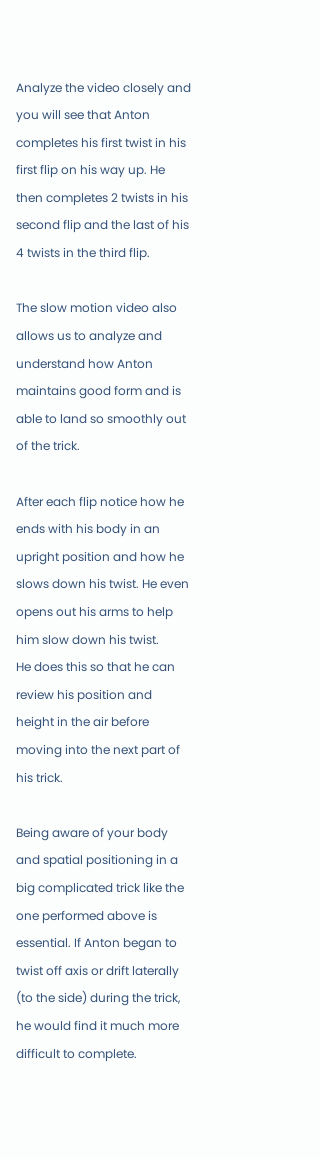Analyze the video closely and you will see that Anton completes his first twist in his first flip on his way up. He then completes 2 twists in his second flip and the last of his 4 twists in the third flip.

The slow motion video also allows us to analyze and understand how Anton maintains good form and is able to land so smoothly out of the trick.

After each flip notice how he ends with his body in an upright position and how he slows down his twist. He even opens out his arms to help him slow down his twist.
He does this so that he can review his position and height in the air before moving into the next part of his trick.

Being aware of your body and spatial positioning in a big complicated trick like the one performed above is essential. If Anton began to twist off axis or drift laterally (to the side) during the trick, he would find it much more difficult to complete.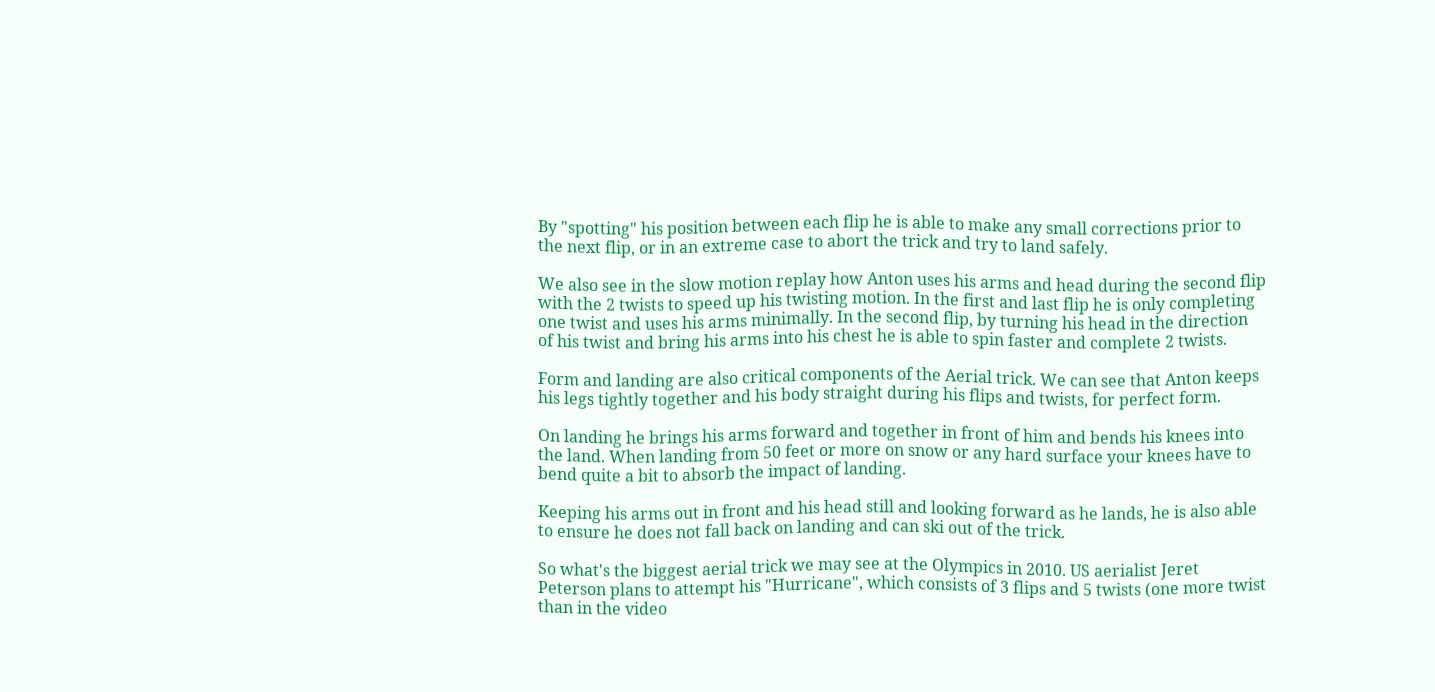By "spotting" his position between each flip he is able to make any small corrections prior to the next flip, or in an extreme case to abort the trick and try to land safely.

We also see in the slow motion replay how Anton uses his arms and head during the second flip with the 2 twists to speed up his twisting motion. In the first and last flip he is only completing one twist and uses his arms minimally. In the second flip, by turning his head in the direction of his twist and bring his arms into his chest he is able to spin faster and complete 2 twists.

Form and landing are also critical components of the Aerial trick. We can see that Anton keeps his legs tightly together and his body straight during his flips and twists, for perfect form.

On landing he brings his arms forward and together in front of him and bends his knees into the land. When landing from 50 feet or more on snow or any hard surface your knees have to bend quite a bit to absorb the impact of landing.

Keeping his arms out in front and his head still and looking forward as he lands, he is also able to ensure he does not fall back on landing and can ski out of the trick.

So what's the biggest aerial trick we may see at the Olympics in 2010. US aerialist Jeret Peterson plans to attempt his "Hurricane", which consists of 3 flips and 5 twists (one more twist than in the video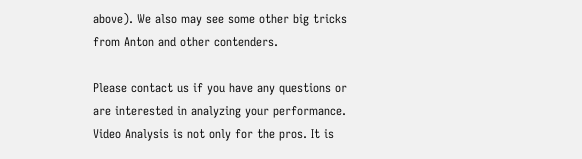above). We also may see some other big tricks from Anton and other contenders.

Please contact us if you have any questions or are interested in analyzing your performance. Video Analysis is not only for the pros. It is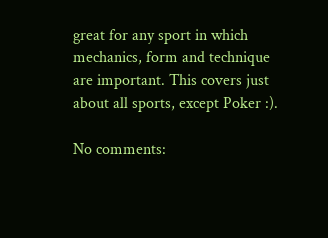great for any sport in which mechanics, form and technique are important. This covers just about all sports, except Poker :).

No comments: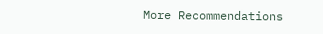More Recommendations